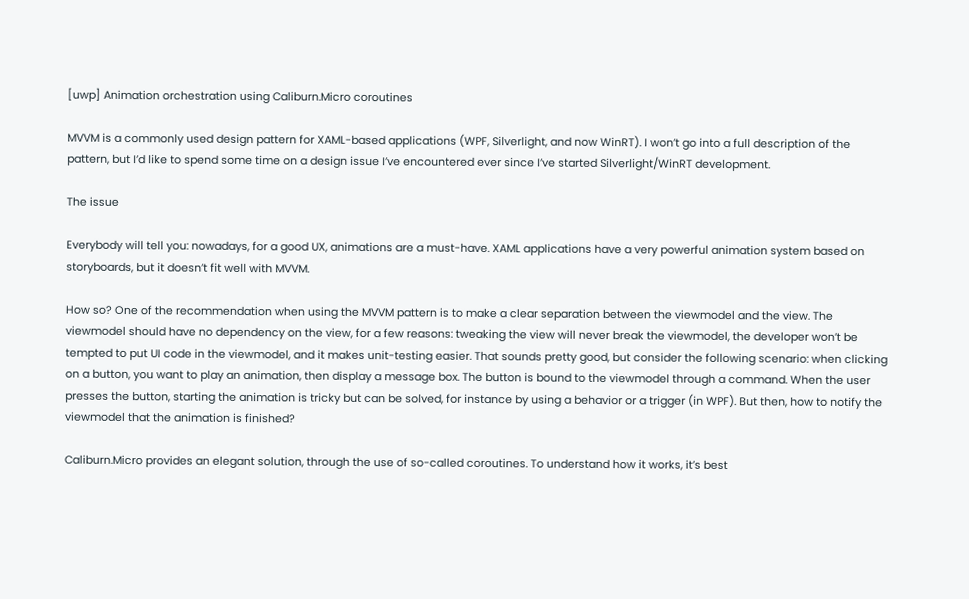[uwp] Animation orchestration using Caliburn.Micro coroutines

MVVM is a commonly used design pattern for XAML-based applications (WPF, Silverlight, and now WinRT). I won’t go into a full description of the pattern, but I’d like to spend some time on a design issue I’ve encountered ever since I’ve started Silverlight/WinRT development.

The issue

Everybody will tell you: nowadays, for a good UX, animations are a must-have. XAML applications have a very powerful animation system based on storyboards, but it doesn’t fit well with MVVM.

How so? One of the recommendation when using the MVVM pattern is to make a clear separation between the viewmodel and the view. The viewmodel should have no dependency on the view, for a few reasons: tweaking the view will never break the viewmodel, the developer won’t be tempted to put UI code in the viewmodel, and it makes unit-testing easier. That sounds pretty good, but consider the following scenario: when clicking on a button, you want to play an animation, then display a message box. The button is bound to the viewmodel through a command. When the user presses the button, starting the animation is tricky but can be solved, for instance by using a behavior or a trigger (in WPF). But then, how to notify the viewmodel that the animation is finished?

Caliburn.Micro provides an elegant solution, through the use of so-called coroutines. To understand how it works, it’s best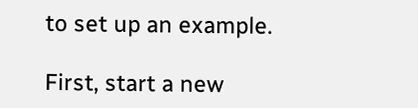to set up an example.

First, start a new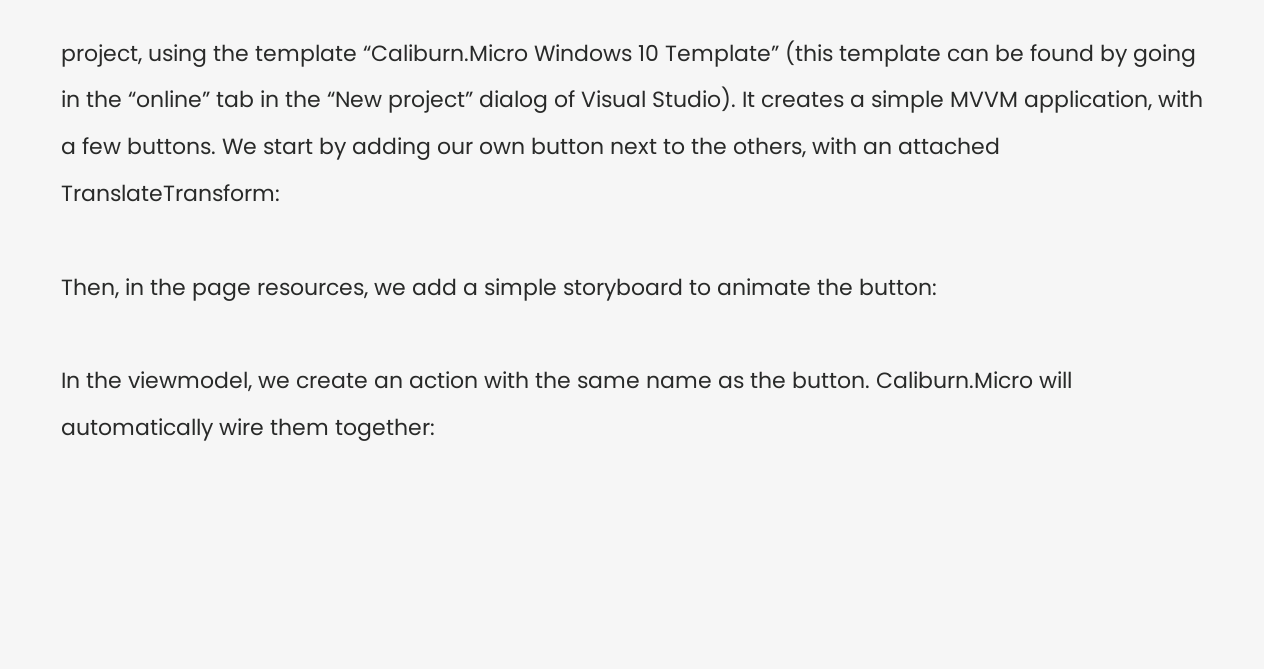project, using the template “Caliburn.Micro Windows 10 Template” (this template can be found by going in the “online” tab in the “New project” dialog of Visual Studio). It creates a simple MVVM application, with a few buttons. We start by adding our own button next to the others, with an attached TranslateTransform:

Then, in the page resources, we add a simple storyboard to animate the button:

In the viewmodel, we create an action with the same name as the button. Caliburn.Micro will automatically wire them together: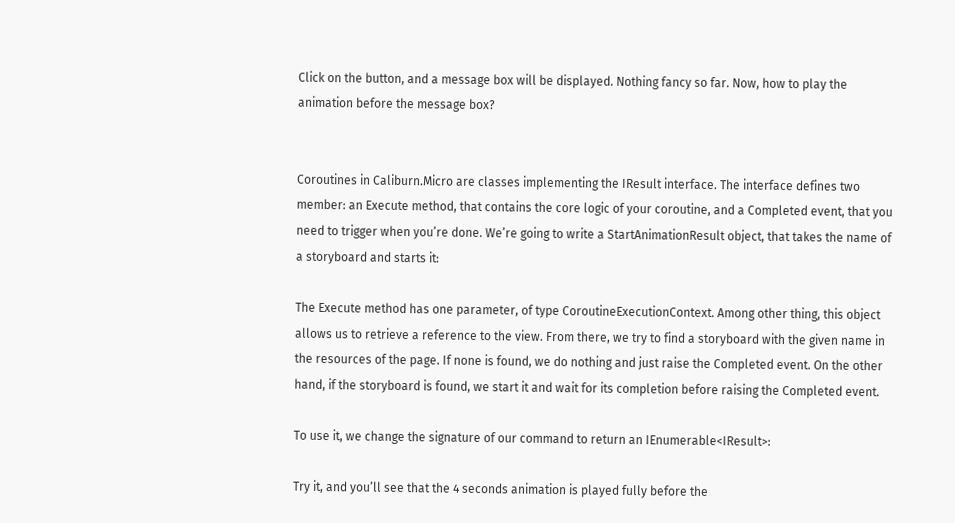Click on the button, and a message box will be displayed. Nothing fancy so far. Now, how to play the animation before the message box?


Coroutines in Caliburn.Micro are classes implementing the IResult interface. The interface defines two member: an Execute method, that contains the core logic of your coroutine, and a Completed event, that you need to trigger when you’re done. We’re going to write a StartAnimationResult object, that takes the name of a storyboard and starts it:

The Execute method has one parameter, of type CoroutineExecutionContext. Among other thing, this object allows us to retrieve a reference to the view. From there, we try to find a storyboard with the given name in the resources of the page. If none is found, we do nothing and just raise the Completed event. On the other hand, if the storyboard is found, we start it and wait for its completion before raising the Completed event.

To use it, we change the signature of our command to return an IEnumerable<IResult>:

Try it, and you’ll see that the 4 seconds animation is played fully before the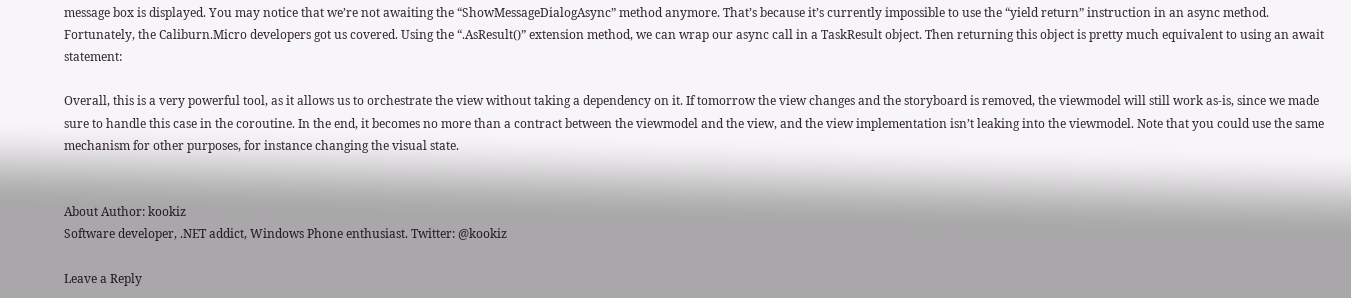message box is displayed. You may notice that we’re not awaiting the “ShowMessageDialogAsync” method anymore. That’s because it’s currently impossible to use the “yield return” instruction in an async method. Fortunately, the Caliburn.Micro developers got us covered. Using the “.AsResult()” extension method, we can wrap our async call in a TaskResult object. Then returning this object is pretty much equivalent to using an await statement:

Overall, this is a very powerful tool, as it allows us to orchestrate the view without taking a dependency on it. If tomorrow the view changes and the storyboard is removed, the viewmodel will still work as-is, since we made sure to handle this case in the coroutine. In the end, it becomes no more than a contract between the viewmodel and the view, and the view implementation isn’t leaking into the viewmodel. Note that you could use the same mechanism for other purposes, for instance changing the visual state.


About Author: kookiz
Software developer, .NET addict, Windows Phone enthusiast. Twitter: @kookiz

Leave a Reply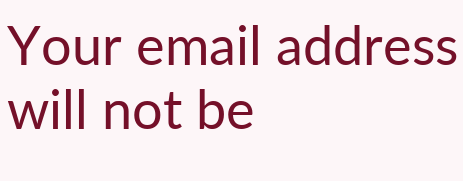Your email address will not be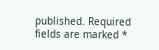published. Required fields are marked *